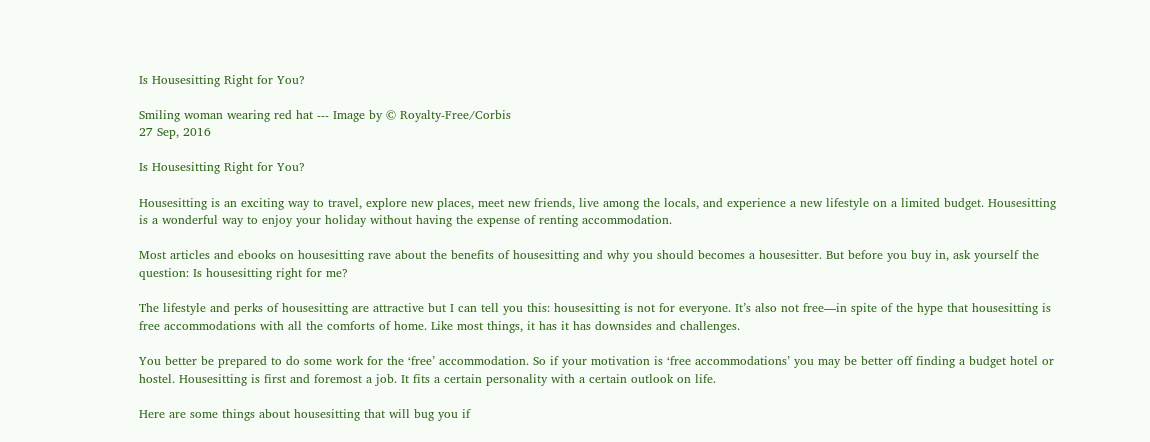Is Housesitting Right for You?

Smiling woman wearing red hat --- Image by © Royalty-Free/Corbis
27 Sep, 2016

Is Housesitting Right for You?

Housesitting is an exciting way to travel, explore new places, meet new friends, live among the locals, and experience a new lifestyle on a limited budget. Housesitting is a wonderful way to enjoy your holiday without having the expense of renting accommodation.

Most articles and ebooks on housesitting rave about the benefits of housesitting and why you should becomes a housesitter. But before you buy in, ask yourself the question: Is housesitting right for me?

The lifestyle and perks of housesitting are attractive but I can tell you this: housesitting is not for everyone. It’s also not free—in spite of the hype that housesitting is free accommodations with all the comforts of home. Like most things, it has it has downsides and challenges.

You better be prepared to do some work for the ‘free’ accommodation. So if your motivation is ‘free accommodations’ you may be better off finding a budget hotel or hostel. Housesitting is first and foremost a job. It fits a certain personality with a certain outlook on life.

Here are some things about housesitting that will bug you if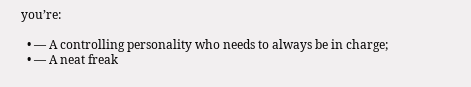you’re:

  • — A controlling personality who needs to always be in charge;
  • — A neat freak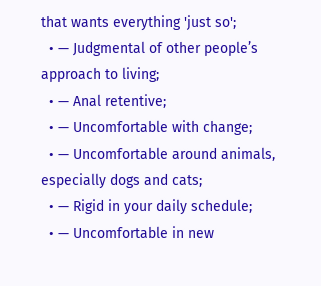that wants everything 'just so';
  • — Judgmental of other people’s approach to living;
  • — Anal retentive;
  • — Uncomfortable with change;
  • — Uncomfortable around animals, especially dogs and cats;
  • — Rigid in your daily schedule;
  • — Uncomfortable in new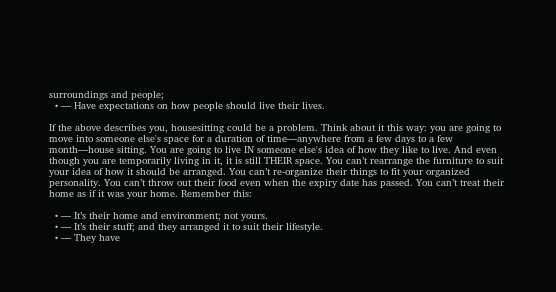surroundings and people;
  • — Have expectations on how people should live their lives.

If the above describes you, housesitting could be a problem. Think about it this way: you are going to move into someone else's space for a duration of time—anywhere from a few days to a few month—house sitting. You are going to live IN someone else's idea of how they like to live. And even though you are temporarily living in it, it is still THEIR space. You can’t rearrange the furniture to suit your idea of how it should be arranged. You can’t re-organize their things to fit your organized personality. You can’t throw out their food even when the expiry date has passed. You can’t treat their home as if it was your home. Remember this:

  • — It’s their home and environment; not yours.
  • — It’s their stuff; and they arranged it to suit their lifestyle.
  • — They have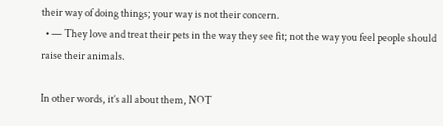their way of doing things; your way is not their concern.
  • — They love and treat their pets in the way they see fit; not the way you feel people should raise their animals.

In other words, it’s all about them, NOT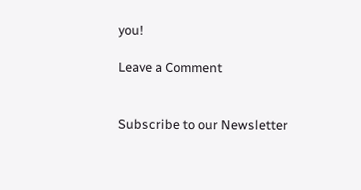you!

Leave a Comment


Subscribe to our Newsletter